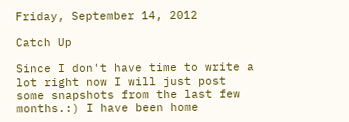Friday, September 14, 2012

Catch Up

Since I don't have time to write a lot right now I will just post some snapshots from the last few months.:) I have been home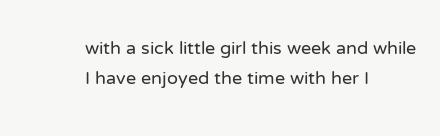with a sick little girl this week and while I have enjoyed the time with her I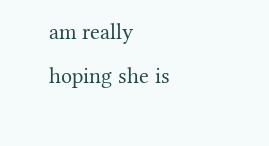am really hoping she is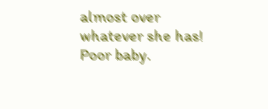almost over whatever she has! Poor baby.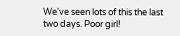We've seen lots of this the last two days. Poor girl!